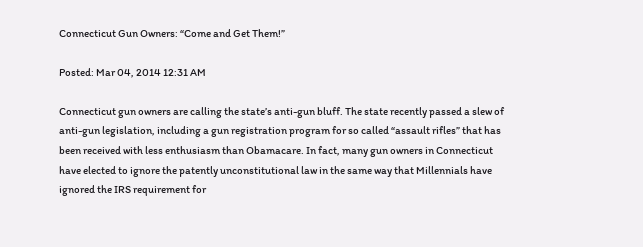Connecticut Gun Owners: “Come and Get Them!”

Posted: Mar 04, 2014 12:31 AM

Connecticut gun owners are calling the state’s anti-gun bluff. The state recently passed a slew of anti-gun legislation, including a gun registration program for so called “assault rifles” that has been received with less enthusiasm than Obamacare. In fact, many gun owners in Connecticut have elected to ignore the patently unconstitutional law in the same way that Millennials have ignored the IRS requirement for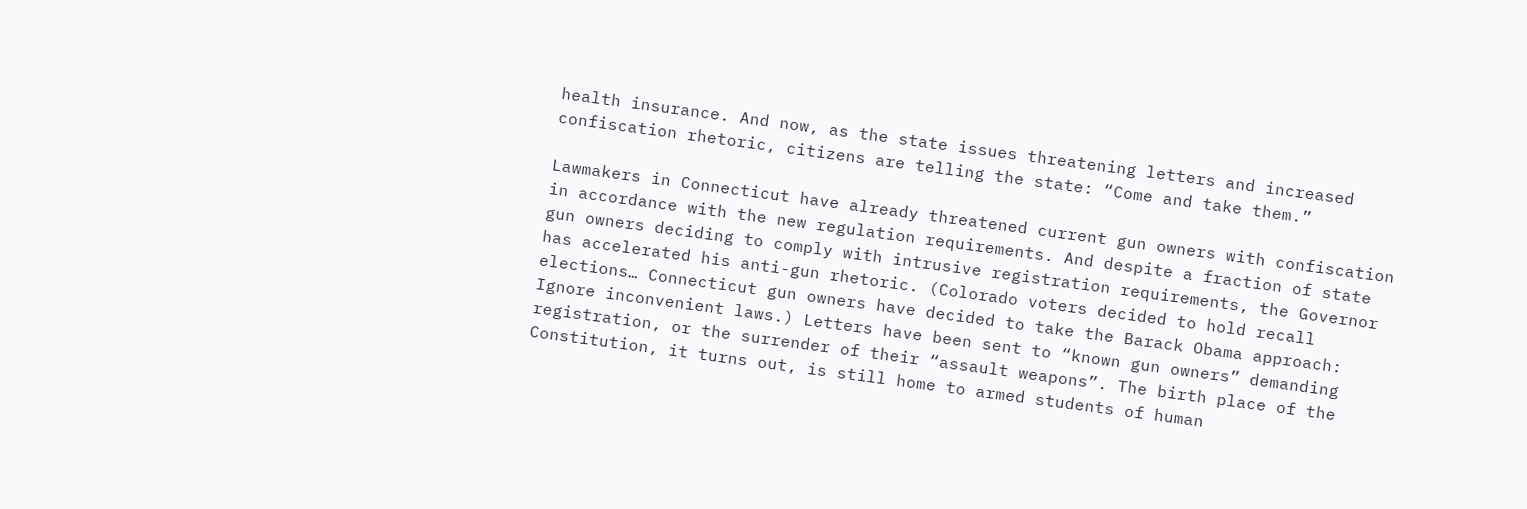health insurance. And now, as the state issues threatening letters and increased confiscation rhetoric, citizens are telling the state: “Come and take them.”

Lawmakers in Connecticut have already threatened current gun owners with confiscation in accordance with the new regulation requirements. And despite a fraction of state gun owners deciding to comply with intrusive registration requirements, the Governor has accelerated his anti-gun rhetoric. (Colorado voters decided to hold recall elections… Connecticut gun owners have decided to take the Barack Obama approach: Ignore inconvenient laws.) Letters have been sent to “known gun owners” demanding registration, or the surrender of their “assault weapons”. The birth place of the Constitution, it turns out, is still home to armed students of human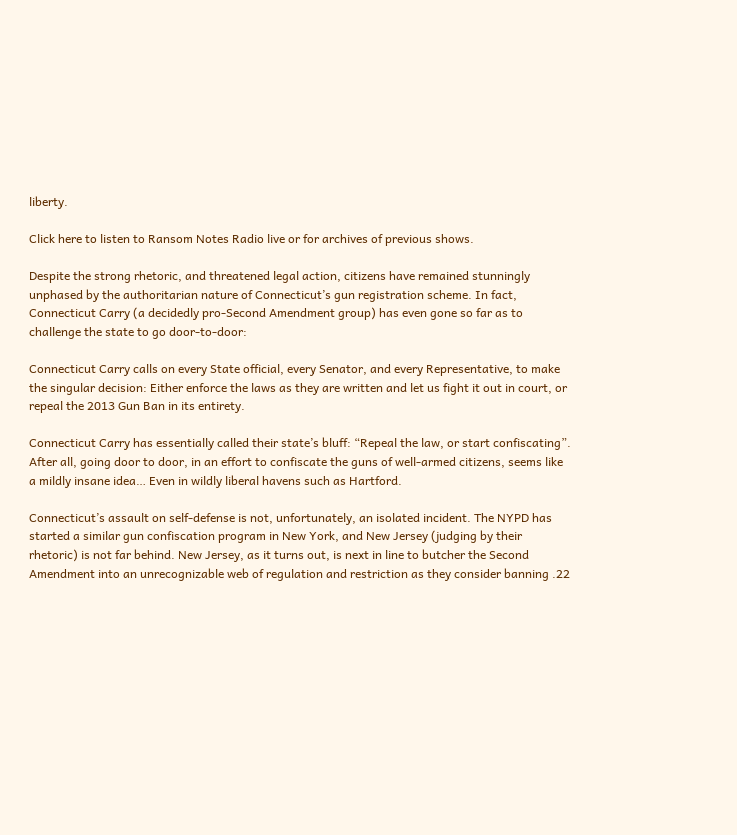liberty.

Click here to listen to Ransom Notes Radio live or for archives of previous shows.

Despite the strong rhetoric, and threatened legal action, citizens have remained stunningly unphased by the authoritarian nature of Connecticut’s gun registration scheme. In fact, Connecticut Carry (a decidedly pro-Second Amendment group) has even gone so far as to challenge the state to go door-to-door:

Connecticut Carry calls on every State official, every Senator, and every Representative, to make the singular decision: Either enforce the laws as they are written and let us fight it out in court, or repeal the 2013 Gun Ban in its entirety.

Connecticut Carry has essentially called their state’s bluff: “Repeal the law, or start confiscating”. After all, going door to door, in an effort to confiscate the guns of well-armed citizens, seems like a mildly insane idea… Even in wildly liberal havens such as Hartford.

Connecticut’s assault on self-defense is not, unfortunately, an isolated incident. The NYPD has started a similar gun confiscation program in New York, and New Jersey (judging by their rhetoric) is not far behind. New Jersey, as it turns out, is next in line to butcher the Second Amendment into an unrecognizable web of regulation and restriction as they consider banning .22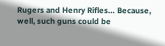Rugers and Henry Rifles… Because, well, such guns could be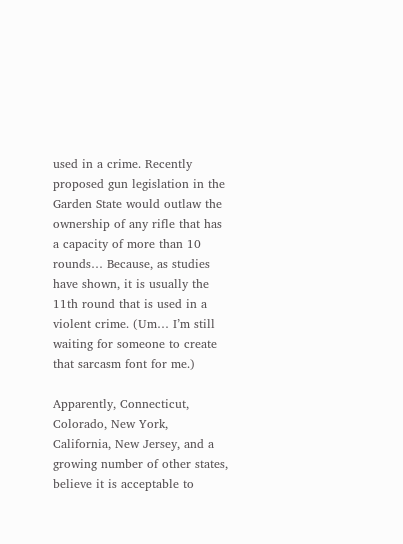used in a crime. Recently proposed gun legislation in the Garden State would outlaw the ownership of any rifle that has a capacity of more than 10 rounds… Because, as studies have shown, it is usually the 11th round that is used in a violent crime. (Um… I’m still waiting for someone to create that sarcasm font for me.)

Apparently, Connecticut, Colorado, New York, California, New Jersey, and a growing number of other states, believe it is acceptable to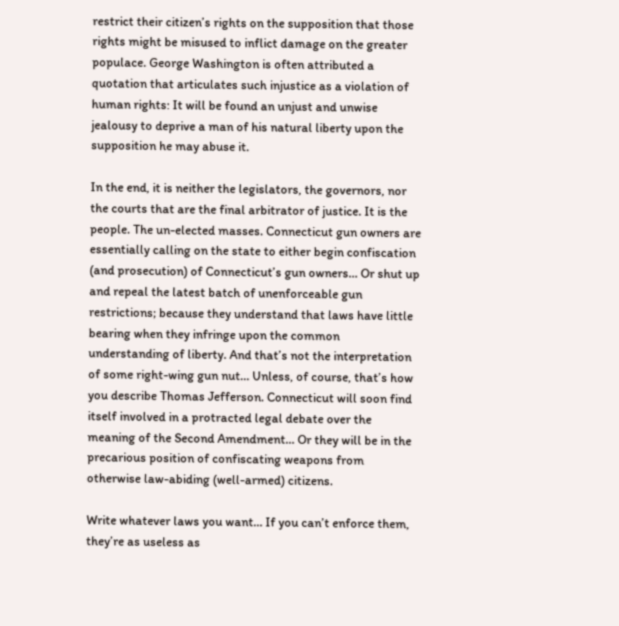restrict their citizen’s rights on the supposition that those rights might be misused to inflict damage on the greater populace. George Washington is often attributed a quotation that articulates such injustice as a violation of human rights: It will be found an unjust and unwise jealousy to deprive a man of his natural liberty upon the supposition he may abuse it.

In the end, it is neither the legislators, the governors, nor the courts that are the final arbitrator of justice. It is the people. The un-elected masses. Connecticut gun owners are essentially calling on the state to either begin confiscation (and prosecution) of Connecticut’s gun owners… Or shut up and repeal the latest batch of unenforceable gun restrictions; because they understand that laws have little bearing when they infringe upon the common understanding of liberty. And that’s not the interpretation of some right-wing gun nut… Unless, of course, that’s how you describe Thomas Jefferson. Connecticut will soon find itself involved in a protracted legal debate over the meaning of the Second Amendment… Or they will be in the precarious position of confiscating weapons from otherwise law-abiding (well-armed) citizens.

Write whatever laws you want… If you can’t enforce them, they’re as useless as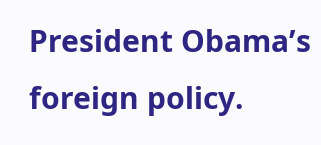President Obama’s foreign policy.